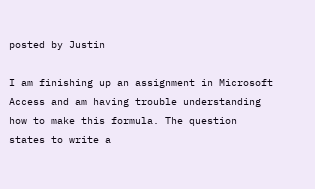posted by Justin

I am finishing up an assignment in Microsoft Access and am having trouble understanding how to make this formula. The question states to write a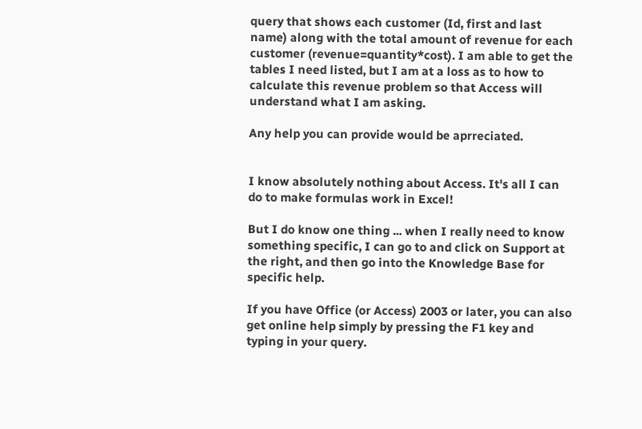query that shows each customer (Id, first and last name) along with the total amount of revenue for each customer (revenue=quantity*cost). I am able to get the tables I need listed, but I am at a loss as to how to calculate this revenue problem so that Access will understand what I am asking.

Any help you can provide would be aprreciated.


I know absolutely nothing about Access. It's all I can do to make formulas work in Excel!

But I do know one thing ... when I really need to know something specific, I can go to and click on Support at the right, and then go into the Knowledge Base for specific help.

If you have Office (or Access) 2003 or later, you can also get online help simply by pressing the F1 key and typing in your query.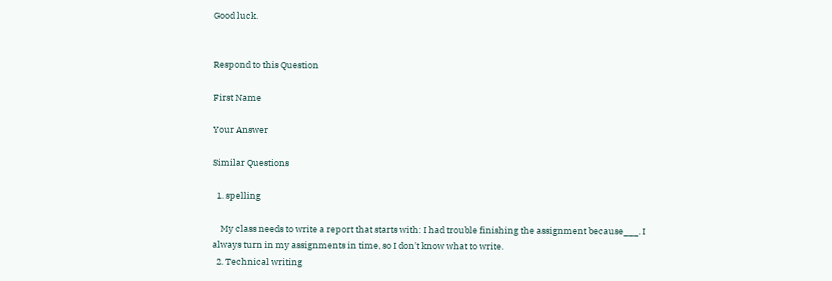Good luck.


Respond to this Question

First Name

Your Answer

Similar Questions

  1. spelling

    My class needs to write a report that starts with: I had trouble finishing the assignment because___. I always turn in my assignments in time, so I don't know what to write.
  2. Technical writing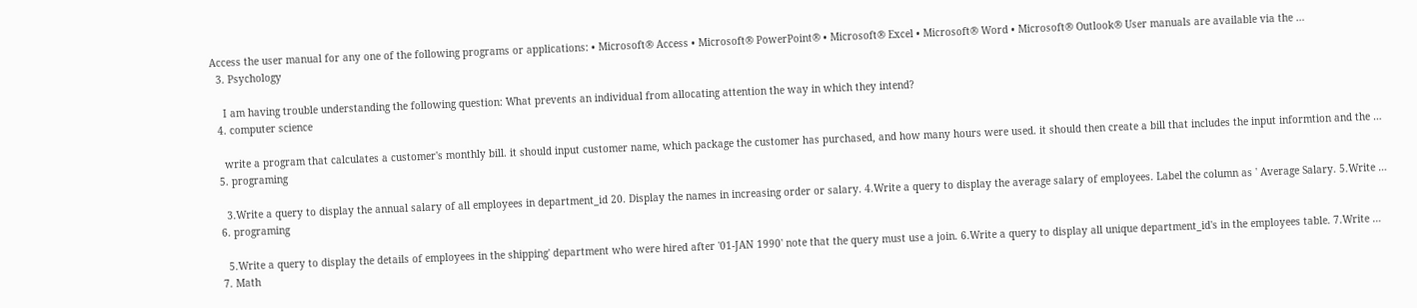Access the user manual for any one of the following programs or applications: • Microsoft® Access • Microsoft® PowerPoint® • Microsoft® Excel • Microsoft® Word • Microsoft® Outlook® User manuals are available via the …
  3. Psychology

    I am having trouble understanding the following question: What prevents an individual from allocating attention the way in which they intend?
  4. computer science

    write a program that calculates a customer's monthly bill. it should input customer name, which package the customer has purchased, and how many hours were used. it should then create a bill that includes the input informtion and the …
  5. programing

    3.Write a query to display the annual salary of all employees in department_id 20. Display the names in increasing order or salary. 4.Write a query to display the average salary of employees. Label the column as ' Average Salary. 5.Write …
  6. programing

    5.Write a query to display the details of employees in the shipping' department who were hired after '01-JAN 1990' note that the query must use a join. 6.Write a query to display all unique department_id's in the employees table. 7.Write …
  7. Math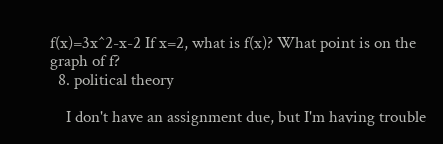f(x)=3x^2-x-2 If x=2, what is f(x)? What point is on the graph of f?
  8. political theory

    I don't have an assignment due, but I'm having trouble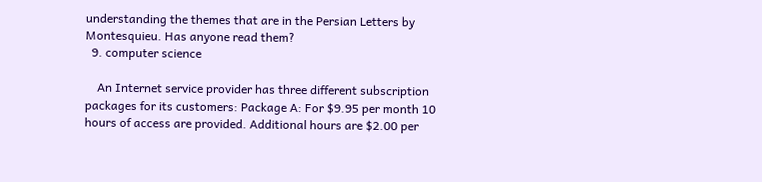understanding the themes that are in the Persian Letters by Montesquieu. Has anyone read them?
  9. computer science

    An Internet service provider has three different subscription packages for its customers: Package A: For $9.95 per month 10 hours of access are provided. Additional hours are $2.00 per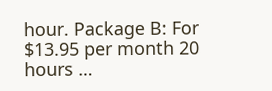hour. Package B: For $13.95 per month 20 hours …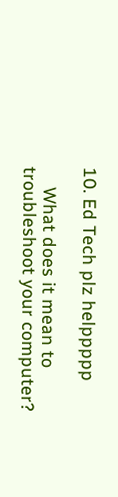10. Ed Tech plz helppppp

    What does it mean to troubleshoot your computer?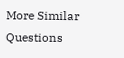More Similar Questions